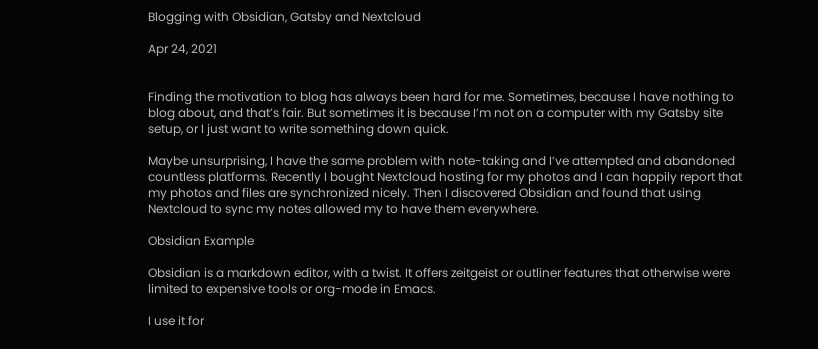Blogging with Obsidian, Gatsby and Nextcloud

Apr 24, 2021


Finding the motivation to blog has always been hard for me. Sometimes, because I have nothing to blog about, and that’s fair. But sometimes it is because I’m not on a computer with my Gatsby site setup, or I just want to write something down quick.

Maybe unsurprising, I have the same problem with note-taking and I’ve attempted and abandoned countless platforms. Recently I bought Nextcloud hosting for my photos and I can happily report that my photos and files are synchronized nicely. Then I discovered Obsidian and found that using Nextcloud to sync my notes allowed my to have them everywhere.

Obsidian Example

Obsidian is a markdown editor, with a twist. It offers zeitgeist or outliner features that otherwise were limited to expensive tools or org-mode in Emacs.

I use it for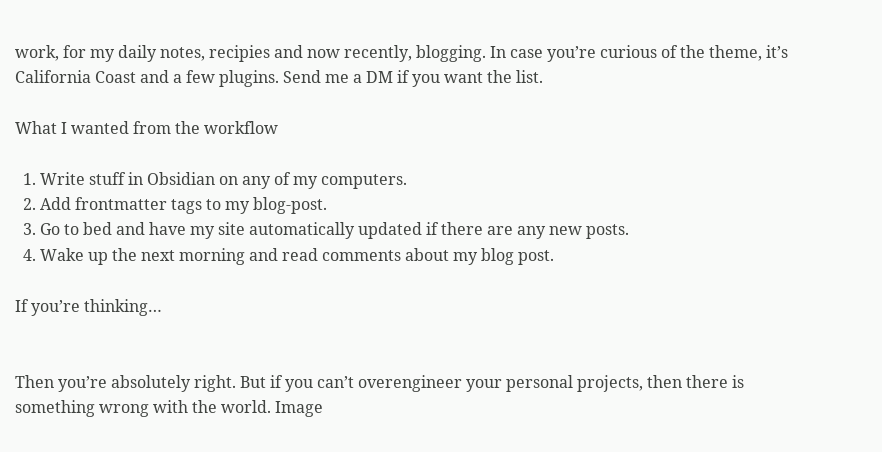work, for my daily notes, recipies and now recently, blogging. In case you’re curious of the theme, it’s California Coast and a few plugins. Send me a DM if you want the list.

What I wanted from the workflow

  1. Write stuff in Obsidian on any of my computers.
  2. Add frontmatter tags to my blog-post.
  3. Go to bed and have my site automatically updated if there are any new posts.
  4. Wake up the next morning and read comments about my blog post.

If you’re thinking…


Then you’re absolutely right. But if you can’t overengineer your personal projects, then there is something wrong with the world. Image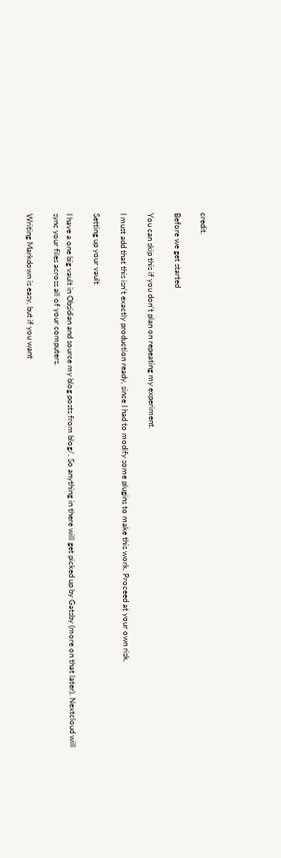credit.

Before we get started

You can skip this if you don’t plan on repeating my experiment.

I must add that this isn’t exactly production ready, since I had to modify some plugins to make this work. Proceed at your own risk.

Setting up your vault

I have a one big vault in Obsidian and source my blog posts from blog/. So anything in there will get picked up by Gatsby (more on that later). Nextcloud will sync your files across all of your computers.

Writing Markdown is easy, but if you want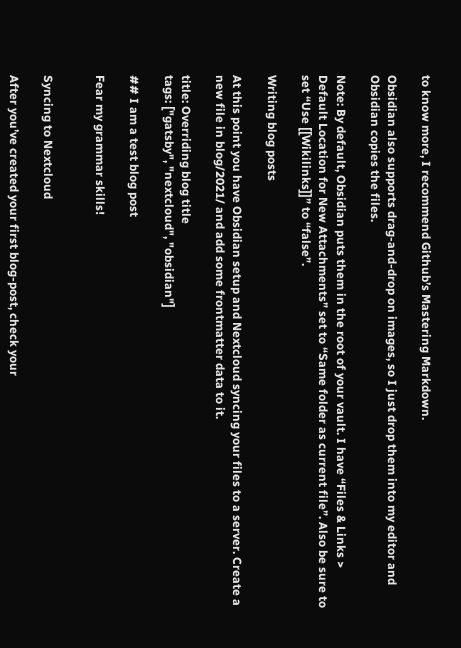to know more, I recommend Github’s Mastering Markdown.

Obsidian also supports drag-and-drop on images, so I just drop them into my editor and Obsidian copies the files.

Note: By default, Obsidian puts them in the root of your vault. I have “Files & Links > Default Location for New Attachments” set to “Same folder as current file”. Also be sure to set “Use [[Wikilinks]]” to “false”.

Writing blog posts

At this point you have Obsidian setup and Nextcloud syncing your files to a server. Create a new file in blog/2021/ and add some frontmatter data to it.

title: Overriding blog title
tags: ["gatsby", "nextcloud", "obsidian"]

## I am a test blog post

Fear my grammar skills!


Syncing to Nextcloud

After you’ve created your first blog-post, check your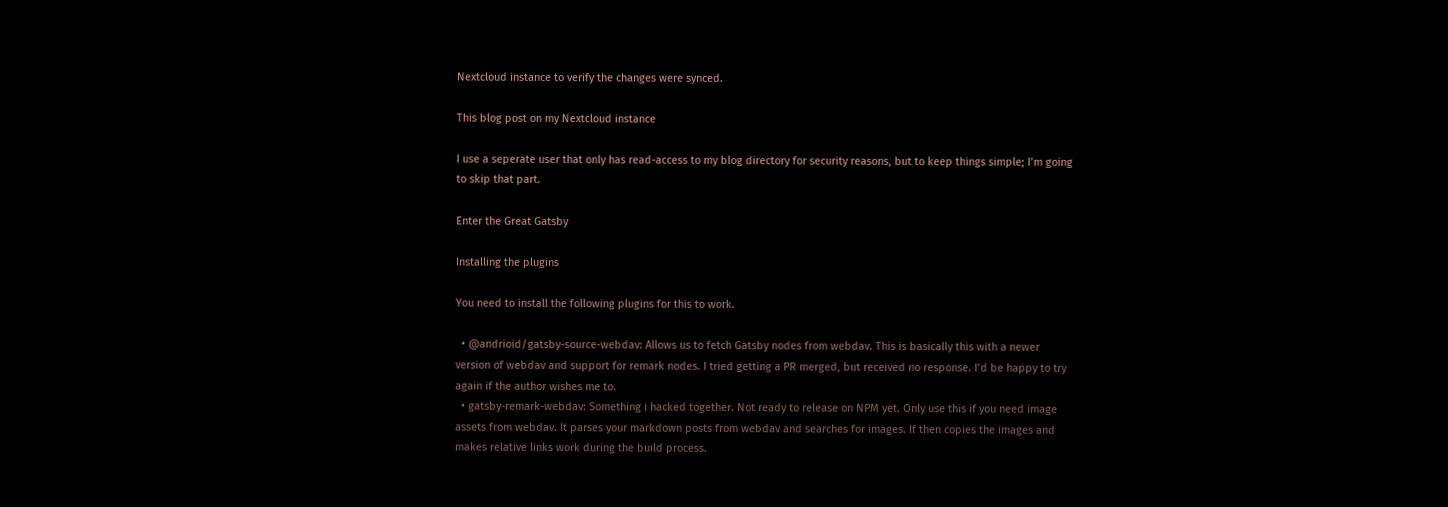Nextcloud instance to verify the changes were synced.

This blog post on my Nextcloud instance

I use a seperate user that only has read-access to my blog directory for security reasons, but to keep things simple; I’m going to skip that part.

Enter the Great Gatsby

Installing the plugins

You need to install the following plugins for this to work.

  • @andrioid/gatsby-source-webdav: Allows us to fetch Gatsby nodes from webdav. This is basically this with a newer version of webdav and support for remark nodes. I tried getting a PR merged, but received no response. I’d be happy to try again if the author wishes me to.
  • gatsby-remark-webdav: Something i hacked together. Not ready to release on NPM yet. Only use this if you need image assets from webdav. It parses your markdown posts from webdav and searches for images. If then copies the images and makes relative links work during the build process.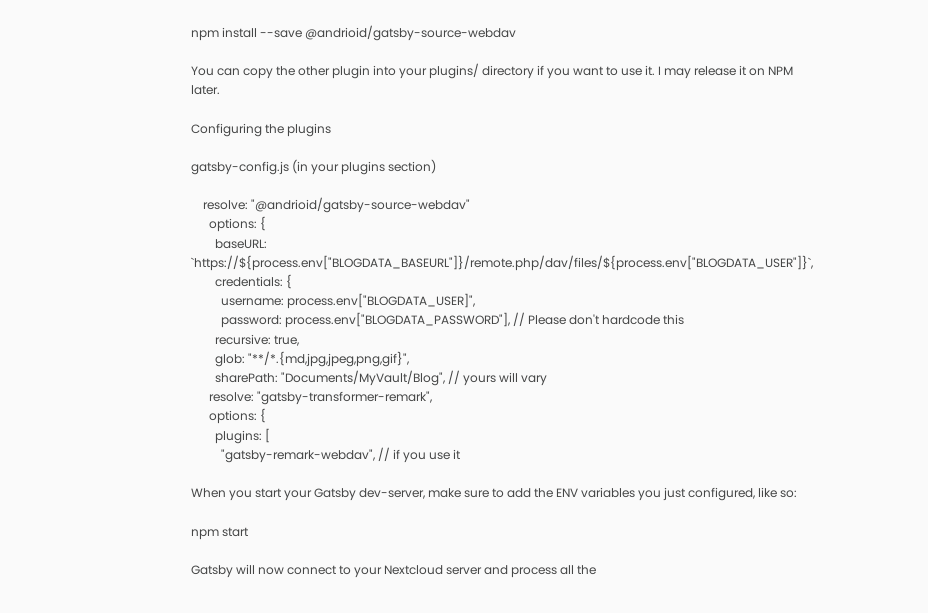npm install --save @andrioid/gatsby-source-webdav

You can copy the other plugin into your plugins/ directory if you want to use it. I may release it on NPM later.

Configuring the plugins

gatsby-config.js (in your plugins section)

    resolve: "@andrioid/gatsby-source-webdav"
      options: {
        baseURL: `https://${process.env["BLOGDATA_BASEURL"]}/remote.php/dav/files/${process.env["BLOGDATA_USER"]}`,
        credentials: {
          username: process.env["BLOGDATA_USER]",
          password: process.env["BLOGDATA_PASSWORD"], // Please don't hardcode this
        recursive: true,
        glob: "**/*.{md,jpg,jpeg,png,gif}",
        sharePath: "Documents/MyVault/Blog", // yours will vary
      resolve: "gatsby-transformer-remark",
      options: {
        plugins: [
          "gatsby-remark-webdav", // if you use it

When you start your Gatsby dev-server, make sure to add the ENV variables you just configured, like so:

npm start

Gatsby will now connect to your Nextcloud server and process all the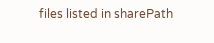files listed in sharePath